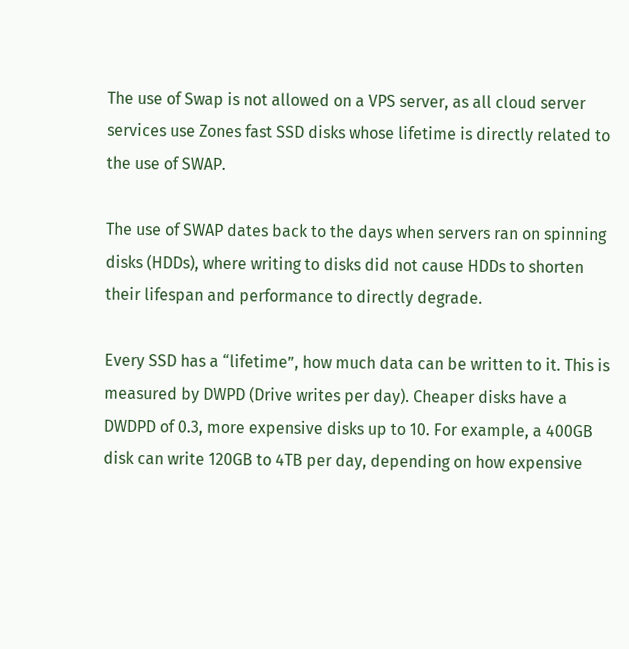The use of Swap is not allowed on a VPS server, as all cloud server services use Zones fast SSD disks whose lifetime is directly related to the use of SWAP.

The use of SWAP dates back to the days when servers ran on spinning disks (HDDs), where writing to disks did not cause HDDs to shorten their lifespan and performance to directly degrade.

Every SSD has a “lifetime”, how much data can be written to it. This is measured by DWPD (Drive writes per day). Cheaper disks have a DWDPD of 0.3, more expensive disks up to 10. For example, a 400GB disk can write 120GB to 4TB per day, depending on how expensive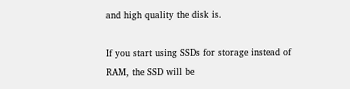and high quality the disk is.

If you start using SSDs for storage instead of RAM, the SSD will be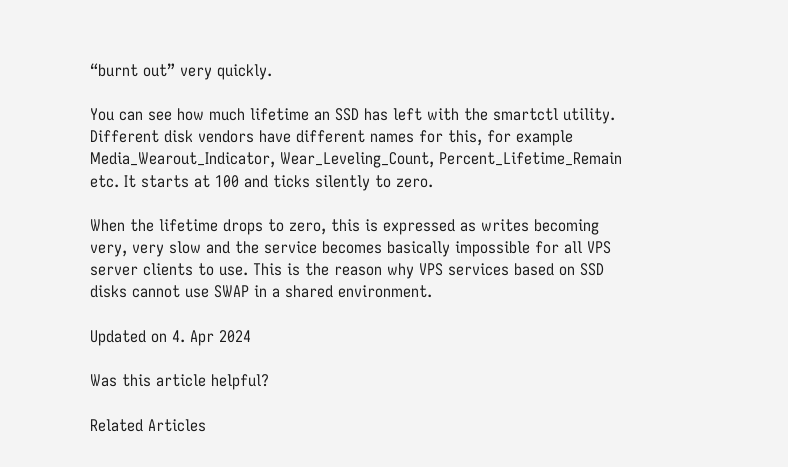“burnt out” very quickly.

You can see how much lifetime an SSD has left with the smartctl utility. Different disk vendors have different names for this, for example Media_Wearout_Indicator, Wear_Leveling_Count, Percent_Lifetime_Remain etc. It starts at 100 and ticks silently to zero.

When the lifetime drops to zero, this is expressed as writes becoming very, very slow and the service becomes basically impossible for all VPS server clients to use. This is the reason why VPS services based on SSD disks cannot use SWAP in a shared environment.

Updated on 4. Apr 2024

Was this article helpful?

Related Articles